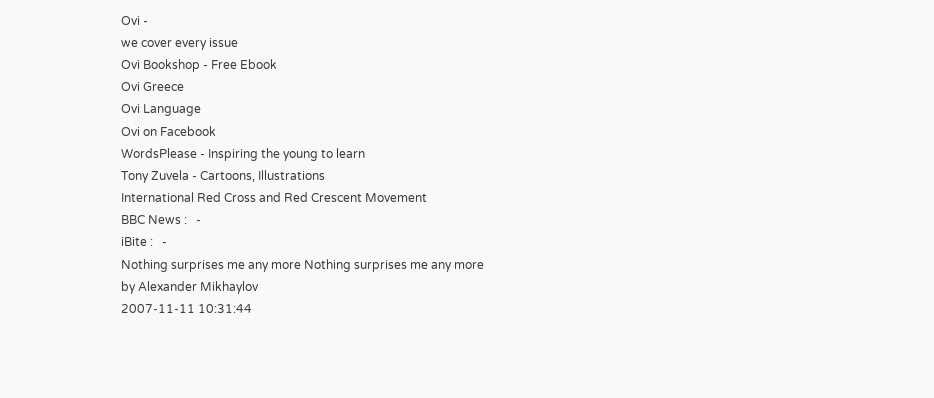Ovi -
we cover every issue
Ovi Bookshop - Free Ebook
Ovi Greece
Ovi Language
Ovi on Facebook
WordsPlease - Inspiring the young to learn
Tony Zuvela - Cartoons, Illustrations
International Red Cross and Red Crescent Movement
BBC News :   -
iBite :   -
Nothing surprises me any more Nothing surprises me any more
by Alexander Mikhaylov
2007-11-11 10:31:44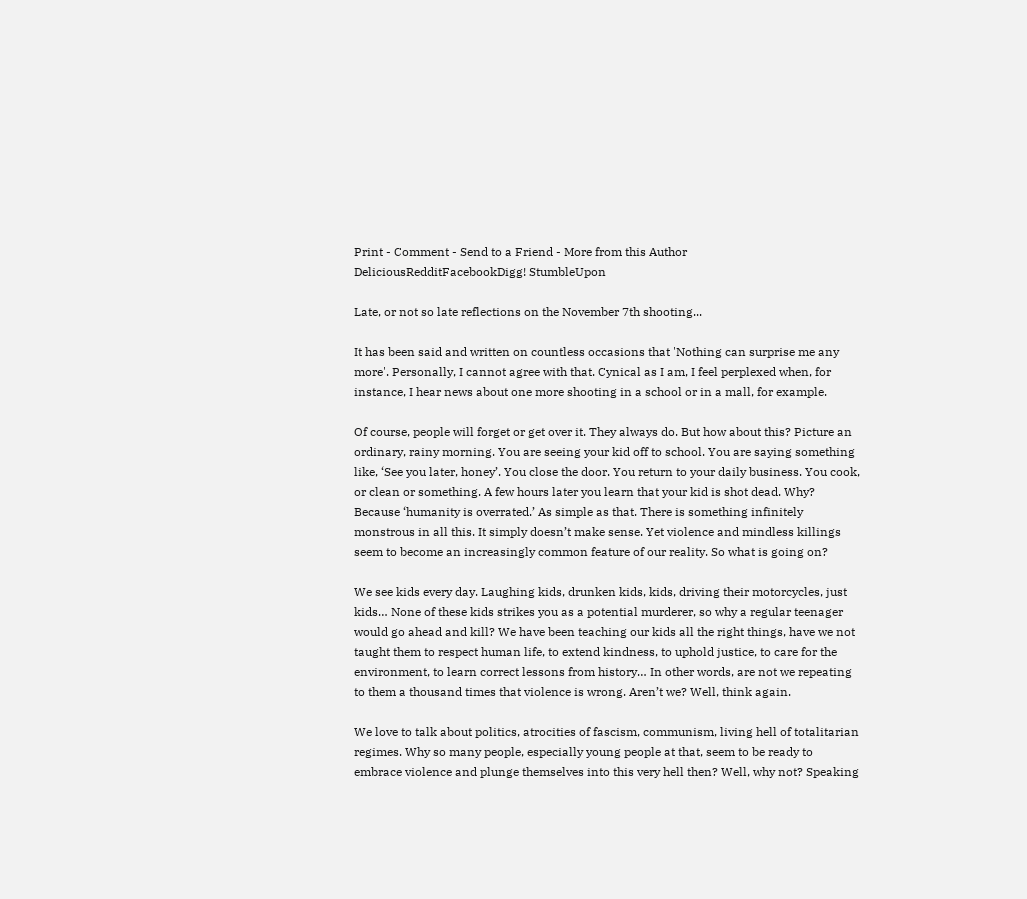Print - Comment - Send to a Friend - More from this Author
DeliciousRedditFacebookDigg! StumbleUpon

Late, or not so late reflections on the November 7th shooting...

It has been said and written on countless occasions that 'Nothing can surprise me any more'. Personally, I cannot agree with that. Cynical as I am, I feel perplexed when, for instance, I hear news about one more shooting in a school or in a mall, for example.

Of course, people will forget or get over it. They always do. But how about this? Picture an ordinary, rainy morning. You are seeing your kid off to school. You are saying something like, ‘See you later, honey’. You close the door. You return to your daily business. You cook, or clean or something. A few hours later you learn that your kid is shot dead. Why? Because ‘humanity is overrated.’ As simple as that. There is something infinitely monstrous in all this. It simply doesn’t make sense. Yet violence and mindless killings seem to become an increasingly common feature of our reality. So what is going on?

We see kids every day. Laughing kids, drunken kids, kids, driving their motorcycles, just kids… None of these kids strikes you as a potential murderer, so why a regular teenager would go ahead and kill? We have been teaching our kids all the right things, have we not taught them to respect human life, to extend kindness, to uphold justice, to care for the environment, to learn correct lessons from history… In other words, are not we repeating to them a thousand times that violence is wrong. Aren’t we? Well, think again.

We love to talk about politics, atrocities of fascism, communism, living hell of totalitarian regimes. Why so many people, especially young people at that, seem to be ready to embrace violence and plunge themselves into this very hell then? Well, why not? Speaking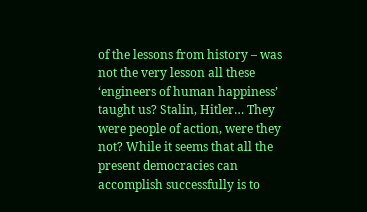of the lessons from history – was not the very lesson all these ‘engineers of human happiness’ taught us? Stalin, Hitler… They were people of action, were they not? While it seems that all the present democracies can accomplish successfully is to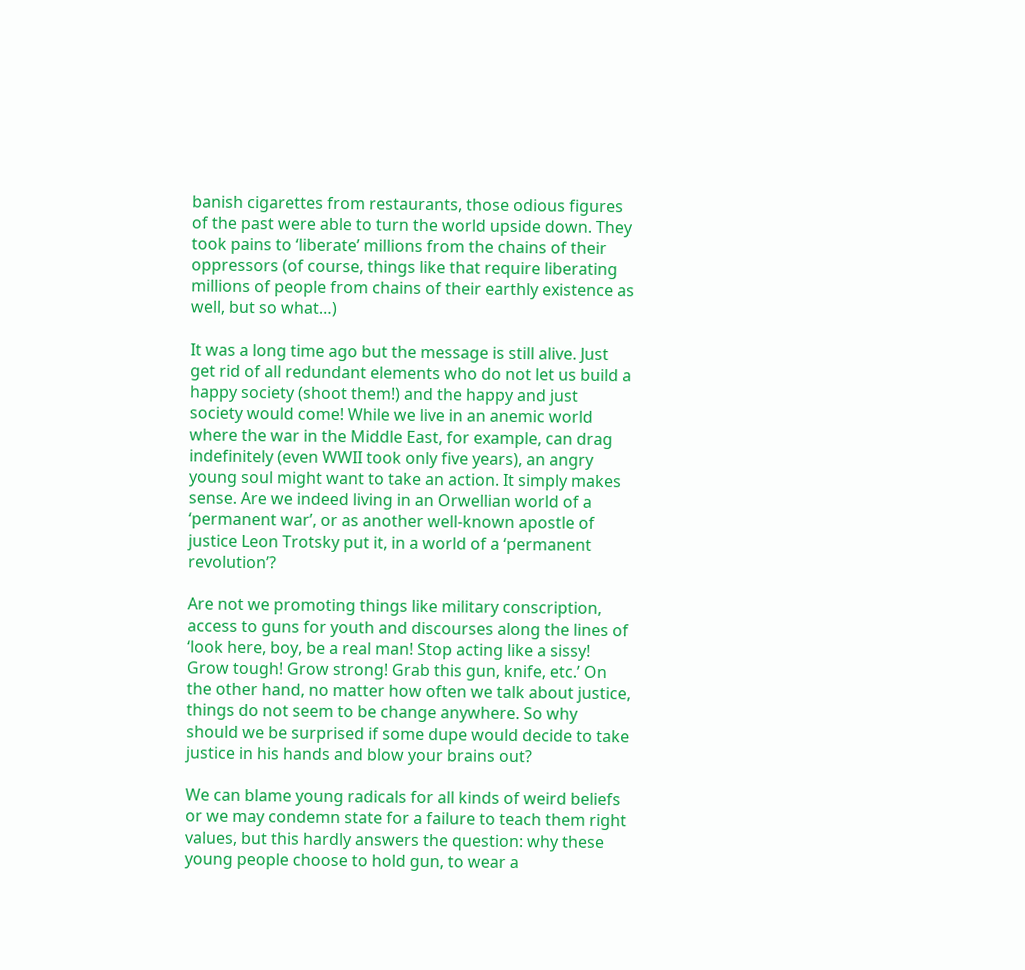banish cigarettes from restaurants, those odious figures of the past were able to turn the world upside down. They took pains to ‘liberate’ millions from the chains of their oppressors (of course, things like that require liberating millions of people from chains of their earthly existence as well, but so what…)

It was a long time ago but the message is still alive. Just get rid of all redundant elements who do not let us build a happy society (shoot them!) and the happy and just society would come! While we live in an anemic world where the war in the Middle East, for example, can drag indefinitely (even WWII took only five years), an angry young soul might want to take an action. It simply makes sense. Are we indeed living in an Orwellian world of a ‘permanent war’, or as another well-known apostle of justice Leon Trotsky put it, in a world of a ‘permanent revolution’?

Are not we promoting things like military conscription, access to guns for youth and discourses along the lines of ‘look here, boy, be a real man! Stop acting like a sissy! Grow tough! Grow strong! Grab this gun, knife, etc.’ On the other hand, no matter how often we talk about justice, things do not seem to be change anywhere. So why should we be surprised if some dupe would decide to take justice in his hands and blow your brains out?

We can blame young radicals for all kinds of weird beliefs or we may condemn state for a failure to teach them right values, but this hardly answers the question: why these young people choose to hold gun, to wear a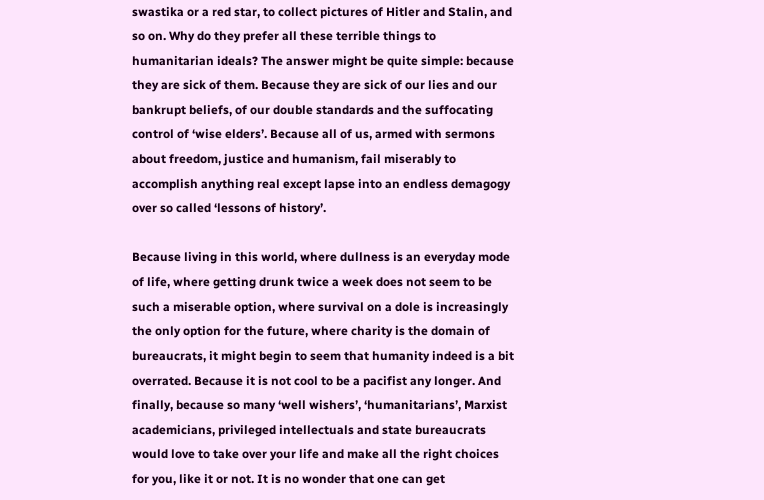swastika or a red star, to collect pictures of Hitler and Stalin, and so on. Why do they prefer all these terrible things to humanitarian ideals? The answer might be quite simple: because they are sick of them. Because they are sick of our lies and our bankrupt beliefs, of our double standards and the suffocating control of ‘wise elders’. Because all of us, armed with sermons about freedom, justice and humanism, fail miserably to accomplish anything real except lapse into an endless demagogy over so called ‘lessons of history’.

Because living in this world, where dullness is an everyday mode of life, where getting drunk twice a week does not seem to be such a miserable option, where survival on a dole is increasingly the only option for the future, where charity is the domain of bureaucrats, it might begin to seem that humanity indeed is a bit overrated. Because it is not cool to be a pacifist any longer. And finally, because so many ‘well wishers’, ‘humanitarians’, Marxist academicians, privileged intellectuals and state bureaucrats would love to take over your life and make all the right choices for you, like it or not. It is no wonder that one can get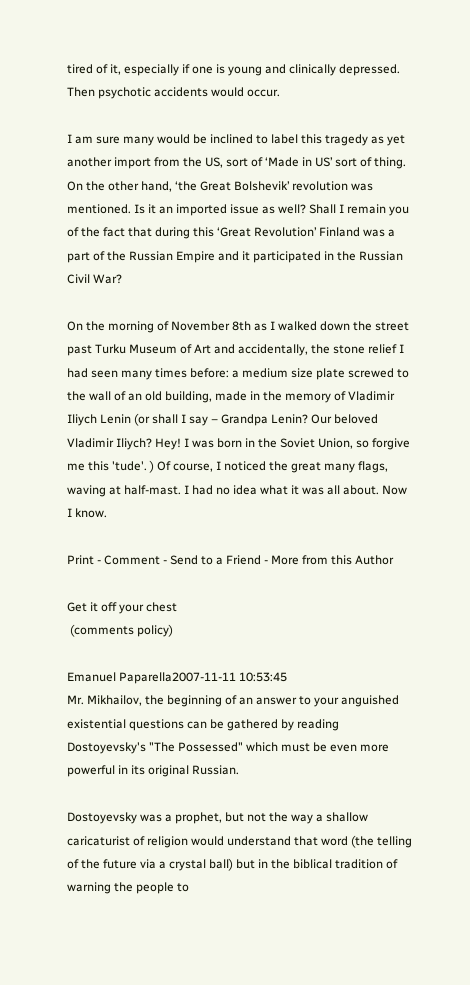tired of it, especially if one is young and clinically depressed. Then psychotic accidents would occur.

I am sure many would be inclined to label this tragedy as yet another import from the US, sort of ‘Made in US’ sort of thing. On the other hand, ‘the Great Bolshevik’ revolution was mentioned. Is it an imported issue as well? Shall I remain you of the fact that during this ‘Great Revolution’ Finland was a part of the Russian Empire and it participated in the Russian Civil War?

On the morning of November 8th as I walked down the street past Turku Museum of Art and accidentally, the stone relief I had seen many times before: a medium size plate screwed to the wall of an old building, made in the memory of Vladimir Iliych Lenin (or shall I say – Grandpa Lenin? Our beloved Vladimir Iliych? Hey! I was born in the Soviet Union, so forgive me this 'tude'. ) Of course, I noticed the great many flags, waving at half-mast. I had no idea what it was all about. Now I know.

Print - Comment - Send to a Friend - More from this Author

Get it off your chest
 (comments policy)

Emanuel Paparella2007-11-11 10:53:45
Mr. Mikhailov, the beginning of an answer to your anguished existential questions can be gathered by reading Dostoyevsky's "The Possessed" which must be even more powerful in its original Russian.

Dostoyevsky was a prophet, but not the way a shallow caricaturist of religion would understand that word (the telling of the future via a crystal ball) but in the biblical tradition of warning the people to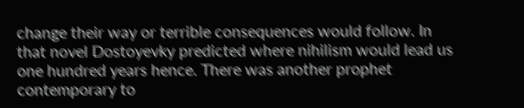change their way or terrible consequences would follow. In that novel Dostoyevky predicted where nihilism would lead us one hundred years hence. There was another prophet contemporary to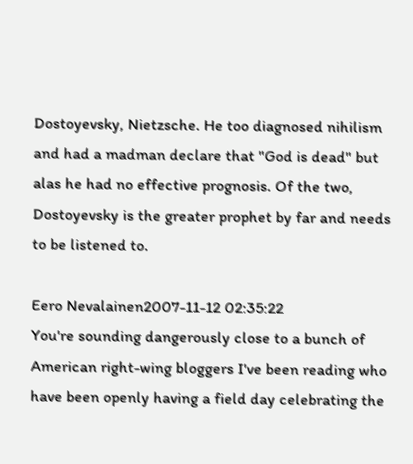Dostoyevsky, Nietzsche. He too diagnosed nihilism and had a madman declare that "God is dead" but alas he had no effective prognosis. Of the two, Dostoyevsky is the greater prophet by far and needs to be listened to.

Eero Nevalainen2007-11-12 02:35:22
You're sounding dangerously close to a bunch of American right-wing bloggers I've been reading who have been openly having a field day celebrating the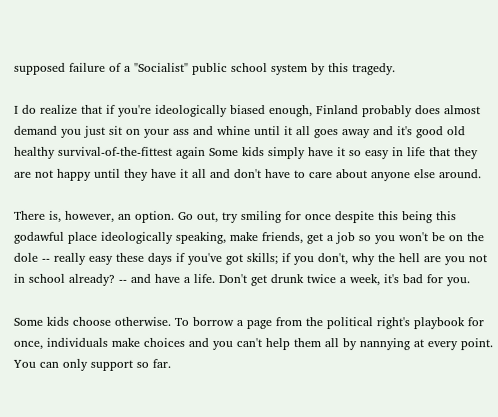supposed failure of a "Socialist" public school system by this tragedy.

I do realize that if you're ideologically biased enough, Finland probably does almost demand you just sit on your ass and whine until it all goes away and it's good old healthy survival-of-the-fittest again Some kids simply have it so easy in life that they are not happy until they have it all and don't have to care about anyone else around.

There is, however, an option. Go out, try smiling for once despite this being this godawful place ideologically speaking, make friends, get a job so you won't be on the dole -- really easy these days if you've got skills; if you don't, why the hell are you not in school already? -- and have a life. Don't get drunk twice a week, it's bad for you.

Some kids choose otherwise. To borrow a page from the political right's playbook for once, individuals make choices and you can't help them all by nannying at every point. You can only support so far.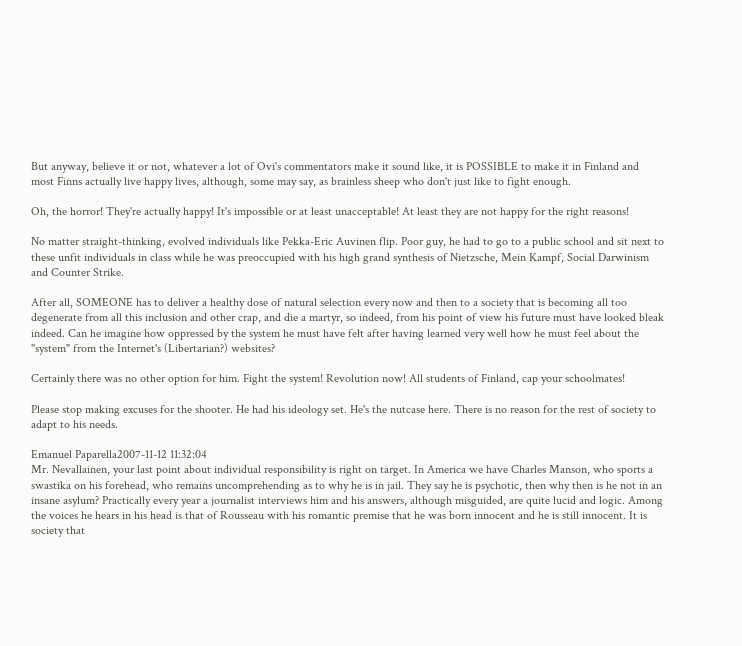But anyway, believe it or not, whatever a lot of Ovi's commentators make it sound like, it is POSSIBLE to make it in Finland and most Finns actually live happy lives, although, some may say, as brainless sheep who don't just like to fight enough.

Oh, the horror! They're actually happy! It's impossible or at least unacceptable! At least they are not happy for the right reasons!

No matter straight-thinking, evolved individuals like Pekka-Eric Auvinen flip. Poor guy, he had to go to a public school and sit next to these unfit individuals in class while he was preoccupied with his high grand synthesis of Nietzsche, Mein Kampf, Social Darwinism and Counter Strike.

After all, SOMEONE has to deliver a healthy dose of natural selection every now and then to a society that is becoming all too degenerate from all this inclusion and other crap, and die a martyr, so indeed, from his point of view his future must have looked bleak indeed. Can he imagine how oppressed by the system he must have felt after having learned very well how he must feel about the "system" from the Internet's (Libertarian?) websites?

Certainly there was no other option for him. Fight the system! Revolution now! All students of Finland, cap your schoolmates!

Please stop making excuses for the shooter. He had his ideology set. He's the nutcase here. There is no reason for the rest of society to adapt to his needs.

Emanuel Paparella2007-11-12 11:32:04
Mr. Nevallainen, your last point about individual responsibility is right on target. In America we have Charles Manson, who sports a swastika on his forehead, who remains uncomprehending as to why he is in jail. They say he is psychotic, then why then is he not in an insane asylum? Practically every year a journalist interviews him and his answers, although misguided, are quite lucid and logic. Among the voices he hears in his head is that of Rousseau with his romantic premise that he was born innocent and he is still innocent. It is society that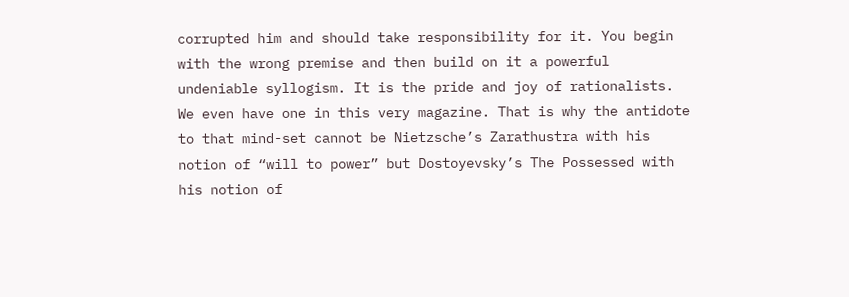corrupted him and should take responsibility for it. You begin with the wrong premise and then build on it a powerful undeniable syllogism. It is the pride and joy of rationalists. We even have one in this very magazine. That is why the antidote to that mind-set cannot be Nietzsche’s Zarathustra with his notion of “will to power” but Dostoyevsky’s The Possessed with his notion of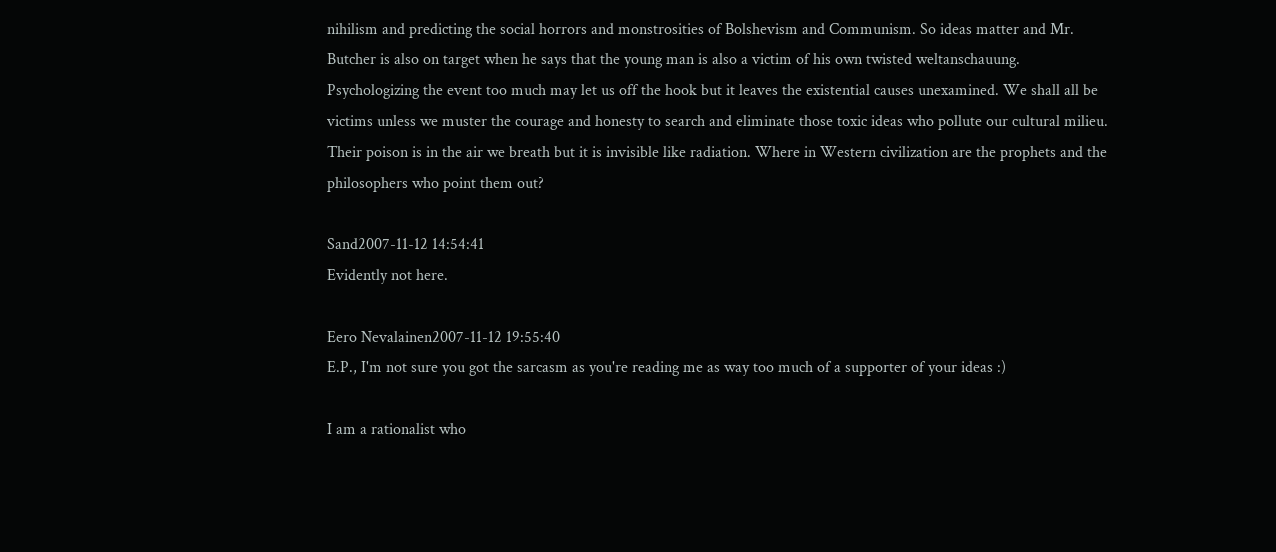nihilism and predicting the social horrors and monstrosities of Bolshevism and Communism. So ideas matter and Mr. Butcher is also on target when he says that the young man is also a victim of his own twisted weltanschauung. Psychologizing the event too much may let us off the hook but it leaves the existential causes unexamined. We shall all be victims unless we muster the courage and honesty to search and eliminate those toxic ideas who pollute our cultural milieu. Their poison is in the air we breath but it is invisible like radiation. Where in Western civilization are the prophets and the philosophers who point them out?

Sand2007-11-12 14:54:41
Evidently not here.

Eero Nevalainen2007-11-12 19:55:40
E.P., I'm not sure you got the sarcasm as you're reading me as way too much of a supporter of your ideas :)

I am a rationalist who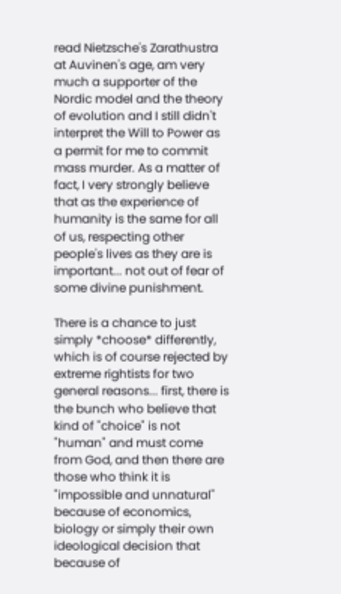read Nietzsche's Zarathustra at Auvinen's age, am very much a supporter of the Nordic model and the theory of evolution and I still didn't interpret the Will to Power as a permit for me to commit mass murder. As a matter of fact, I very strongly believe that as the experience of humanity is the same for all of us, respecting other people's lives as they are is important... not out of fear of some divine punishment.

There is a chance to just simply *choose* differently, which is of course rejected by extreme rightists for two general reasons... first, there is the bunch who believe that kind of "choice" is not "human" and must come from God, and then there are those who think it is "impossible and unnatural" because of economics, biology or simply their own ideological decision that because of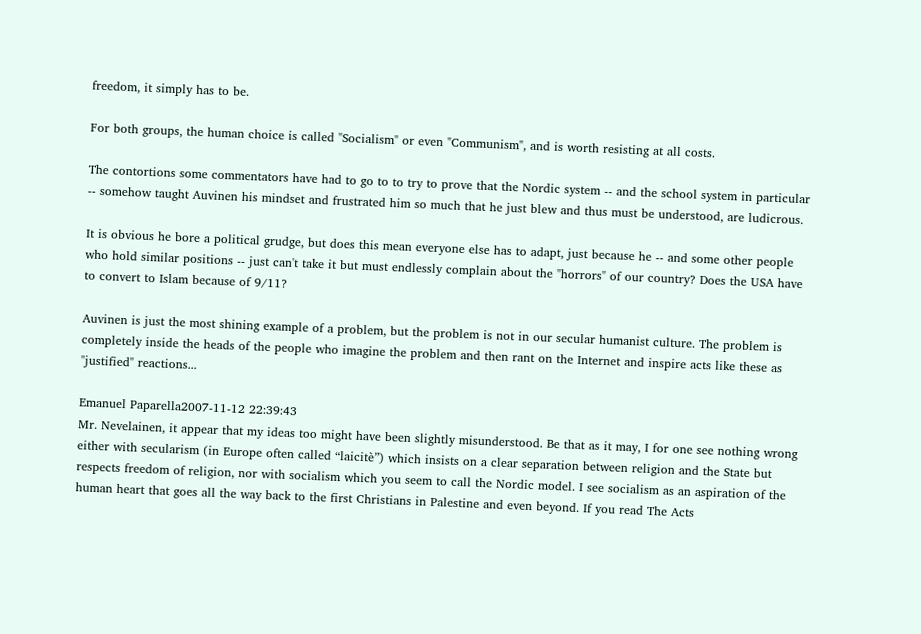freedom, it simply has to be.

For both groups, the human choice is called "Socialism" or even "Communism", and is worth resisting at all costs.

The contortions some commentators have had to go to to try to prove that the Nordic system -- and the school system in particular -- somehow taught Auvinen his mindset and frustrated him so much that he just blew and thus must be understood, are ludicrous.

It is obvious he bore a political grudge, but does this mean everyone else has to adapt, just because he -- and some other people who hold similar positions -- just can't take it but must endlessly complain about the "horrors" of our country? Does the USA have to convert to Islam because of 9/11?

Auvinen is just the most shining example of a problem, but the problem is not in our secular humanist culture. The problem is completely inside the heads of the people who imagine the problem and then rant on the Internet and inspire acts like these as "justified" reactions...

Emanuel Paparella2007-11-12 22:39:43
Mr. Nevelainen, it appear that my ideas too might have been slightly misunderstood. Be that as it may, I for one see nothing wrong either with secularism (in Europe often called “laicitè”) which insists on a clear separation between religion and the State but respects freedom of religion, nor with socialism which you seem to call the Nordic model. I see socialism as an aspiration of the human heart that goes all the way back to the first Christians in Palestine and even beyond. If you read The Acts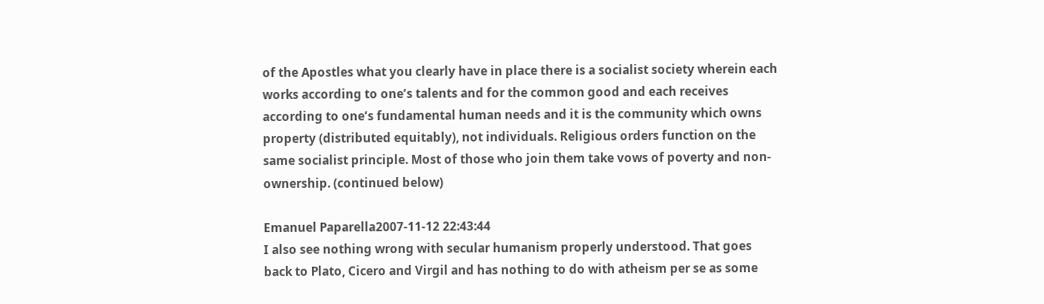of the Apostles what you clearly have in place there is a socialist society wherein each works according to one’s talents and for the common good and each receives according to one’s fundamental human needs and it is the community which owns property (distributed equitably), not individuals. Religious orders function on the same socialist principle. Most of those who join them take vows of poverty and non-ownership. (continued below)

Emanuel Paparella2007-11-12 22:43:44
I also see nothing wrong with secular humanism properly understood. That goes back to Plato, Cicero and Virgil and has nothing to do with atheism per se as some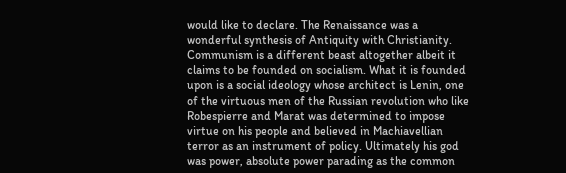would like to declare. The Renaissance was a wonderful synthesis of Antiquity with Christianity. Communism is a different beast altogether albeit it claims to be founded on socialism. What it is founded upon is a social ideology whose architect is Lenin, one of the virtuous men of the Russian revolution who like Robespierre and Marat was determined to impose virtue on his people and believed in Machiavellian terror as an instrument of policy. Ultimately his god was power, absolute power parading as the common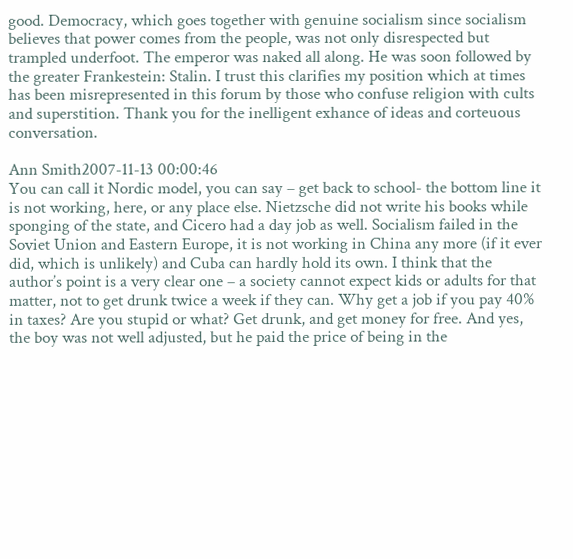good. Democracy, which goes together with genuine socialism since socialism believes that power comes from the people, was not only disrespected but trampled underfoot. The emperor was naked all along. He was soon followed by the greater Frankestein: Stalin. I trust this clarifies my position which at times has been misrepresented in this forum by those who confuse religion with cults and superstition. Thank you for the inelligent exhance of ideas and corteuous conversation.

Ann Smith2007-11-13 00:00:46
You can call it Nordic model, you can say – get back to school- the bottom line it is not working, here, or any place else. Nietzsche did not write his books while sponging of the state, and Cicero had a day job as well. Socialism failed in the Soviet Union and Eastern Europe, it is not working in China any more (if it ever did, which is unlikely) and Cuba can hardly hold its own. I think that the author’s point is a very clear one – a society cannot expect kids or adults for that matter, not to get drunk twice a week if they can. Why get a job if you pay 40% in taxes? Are you stupid or what? Get drunk, and get money for free. And yes, the boy was not well adjusted, but he paid the price of being in the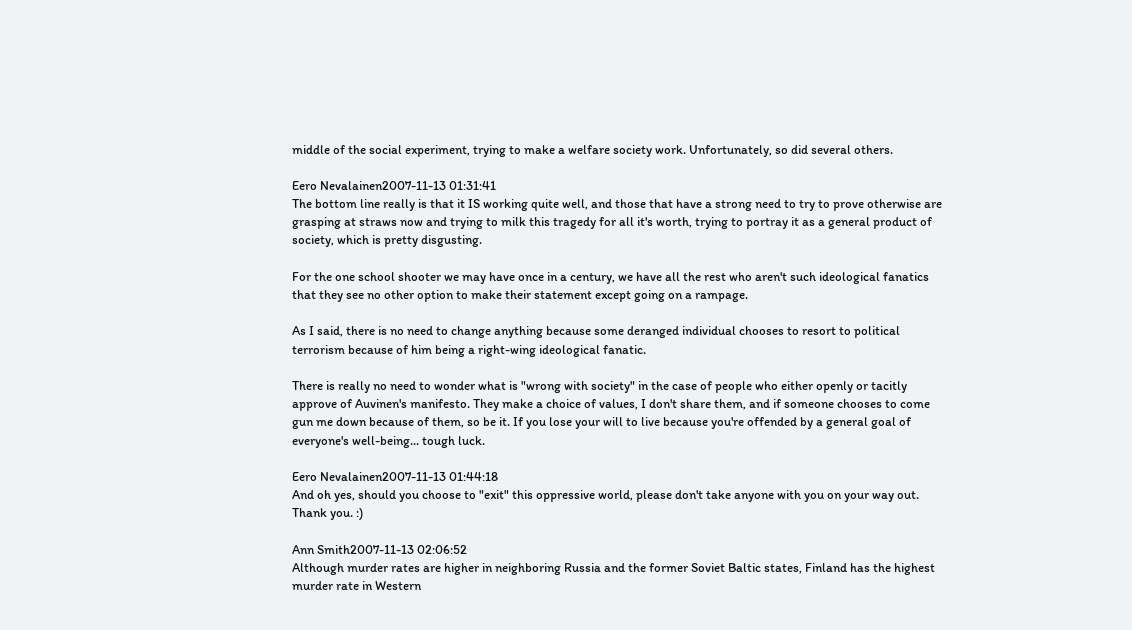middle of the social experiment, trying to make a welfare society work. Unfortunately, so did several others.

Eero Nevalainen2007-11-13 01:31:41
The bottom line really is that it IS working quite well, and those that have a strong need to try to prove otherwise are grasping at straws now and trying to milk this tragedy for all it's worth, trying to portray it as a general product of society, which is pretty disgusting.

For the one school shooter we may have once in a century, we have all the rest who aren't such ideological fanatics that they see no other option to make their statement except going on a rampage.

As I said, there is no need to change anything because some deranged individual chooses to resort to political terrorism because of him being a right-wing ideological fanatic.

There is really no need to wonder what is "wrong with society" in the case of people who either openly or tacitly approve of Auvinen's manifesto. They make a choice of values, I don't share them, and if someone chooses to come gun me down because of them, so be it. If you lose your will to live because you're offended by a general goal of everyone's well-being... tough luck.

Eero Nevalainen2007-11-13 01:44:18
And oh yes, should you choose to "exit" this oppressive world, please don't take anyone with you on your way out. Thank you. :)

Ann Smith2007-11-13 02:06:52
Although murder rates are higher in neighboring Russia and the former Soviet Baltic states, Finland has the highest murder rate in Western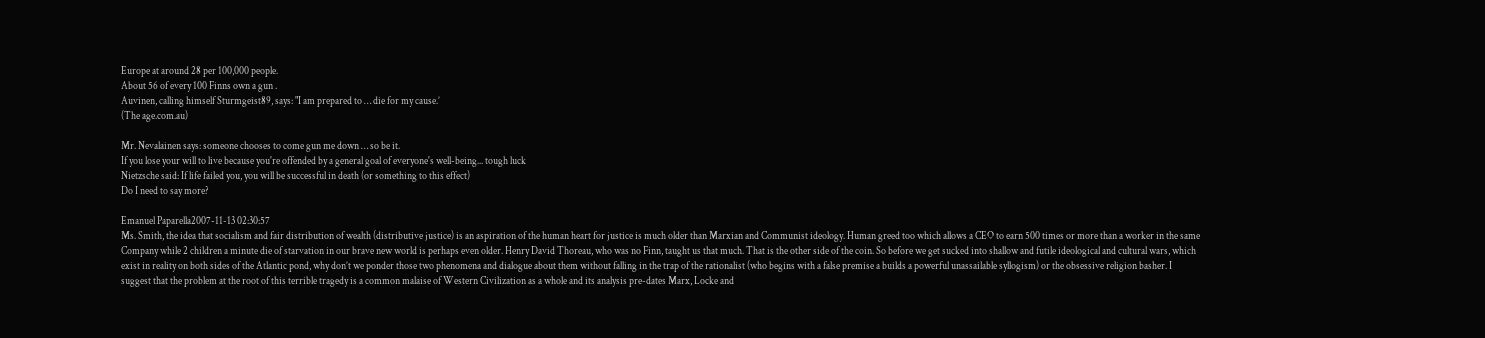Europe at around 28 per 100,000 people.
About 56 of every 100 Finns own a gun .
Auvinen, calling himself Sturmgeist89, says: "I am prepared to … die for my cause.’
(The age.com.au)

Mr. Nevalainen says: someone chooses to come gun me down … so be it.
If you lose your will to live because you're offended by a general goal of everyone's well-being... tough luck
Nietzsche said: If life failed you, you will be successful in death (or something to this effect)
Do I need to say more?

Emanuel Paparella2007-11-13 02:30:57
Ms. Smith, the idea that socialism and fair distribution of wealth (distributive justice) is an aspiration of the human heart for justice is much older than Marxian and Communist ideology. Human greed too which allows a CEO to earn 500 times or more than a worker in the same Company while 2 children a minute die of starvation in our brave new world is perhaps even older. Henry David Thoreau, who was no Finn, taught us that much. That is the other side of the coin. So before we get sucked into shallow and futile ideological and cultural wars, which exist in reality on both sides of the Atlantic pond, why don’t we ponder those two phenomena and dialogue about them without falling in the trap of the rationalist (who begins with a false premise a builds a powerful unassailable syllogism) or the obsessive religion basher. I suggest that the problem at the root of this terrible tragedy is a common malaise of Western Civilization as a whole and its analysis pre-dates Marx, Locke and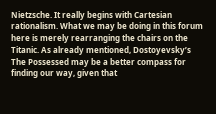Nietzsche. It really begins with Cartesian rationalism. What we may be doing in this forum here is merely rearranging the chairs on the Titanic. As already mentioned, Dostoyevsky’s The Possessed may be a better compass for finding our way, given that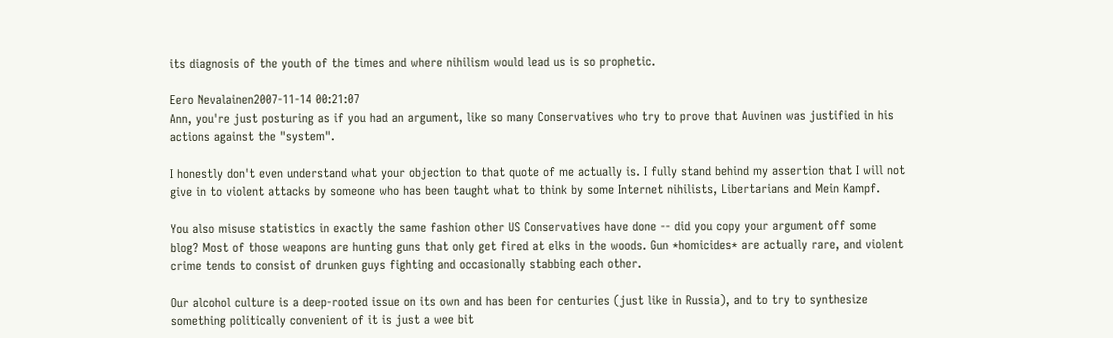its diagnosis of the youth of the times and where nihilism would lead us is so prophetic.

Eero Nevalainen2007-11-14 00:21:07
Ann, you're just posturing as if you had an argument, like so many Conservatives who try to prove that Auvinen was justified in his actions against the "system".

I honestly don't even understand what your objection to that quote of me actually is. I fully stand behind my assertion that I will not give in to violent attacks by someone who has been taught what to think by some Internet nihilists, Libertarians and Mein Kampf.

You also misuse statistics in exactly the same fashion other US Conservatives have done -- did you copy your argument off some blog? Most of those weapons are hunting guns that only get fired at elks in the woods. Gun *homicides* are actually rare, and violent crime tends to consist of drunken guys fighting and occasionally stabbing each other.

Our alcohol culture is a deep-rooted issue on its own and has been for centuries (just like in Russia), and to try to synthesize something politically convenient of it is just a wee bit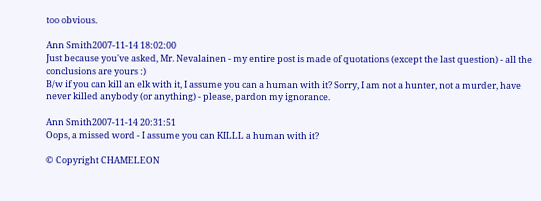too obvious.

Ann Smith2007-11-14 18:02:00
Just because you've asked, Mr. Nevalainen - my entire post is made of quotations (except the last question) - all the conclusions are yours :)
B/w if you can kill an elk with it, I assume you can a human with it? Sorry, I am not a hunter, not a murder, have never killed anybody (or anything) - please, pardon my ignorance.

Ann Smith2007-11-14 20:31:51
Oops, a missed word - I assume you can KILLL a human with it?

© Copyright CHAMELEON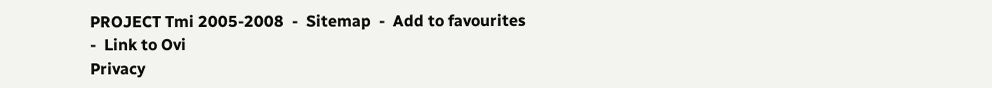PROJECT Tmi 2005-2008  -  Sitemap  -  Add to favourites  -  Link to Ovi
Privacy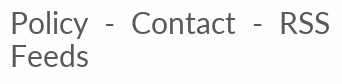Policy  -  Contact  -  RSS Feeds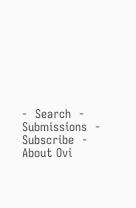-  Search  -  Submissions  -  Subscribe  -  About Ovi